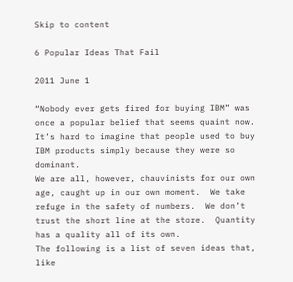Skip to content

6 Popular Ideas That Fail

2011 June 1

“Nobody ever gets fired for buying IBM” was once a popular belief that seems quaint now.  It’s hard to imagine that people used to buy IBM products simply because they were so dominant.
We are all, however, chauvinists for our own age, caught up in our own moment.  We take refuge in the safety of numbers.  We don’t trust the short line at the store.  Quantity has a quality all of its own.
The following is a list of seven ideas that, like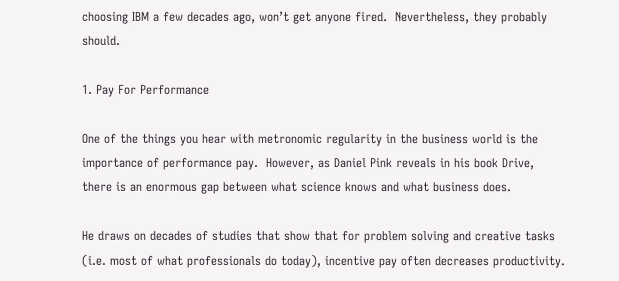choosing IBM a few decades ago, won’t get anyone fired.  Nevertheless, they probably should.

1. Pay For Performance

One of the things you hear with metronomic regularity in the business world is the importance of performance pay.  However, as Daniel Pink reveals in his book Drive, there is an enormous gap between what science knows and what business does.

He draws on decades of studies that show that for problem solving and creative tasks (i.e. most of what professionals do today), incentive pay often decreases productivity.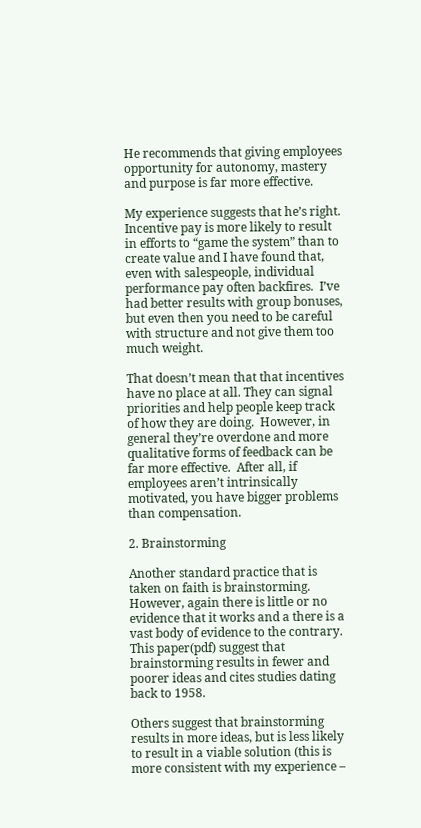He recommends that giving employees opportunity for autonomy, mastery and purpose is far more effective.

My experience suggests that he’s right.  Incentive pay is more likely to result in efforts to “game the system” than to create value and I have found that, even with salespeople, individual performance pay often backfires.  I’ve had better results with group bonuses, but even then you need to be careful with structure and not give them too much weight.

That doesn’t mean that that incentives have no place at all. They can signal priorities and help people keep track of how they are doing.  However, in general they’re overdone and more qualitative forms of feedback can be far more effective.  After all, if employees aren’t intrinsically motivated, you have bigger problems than compensation.

2. Brainstorming

Another standard practice that is taken on faith is brainstorming.  However, again there is little or no evidence that it works and a there is a vast body of evidence to the contrary.  This paper(pdf) suggest that brainstorming results in fewer and poorer ideas and cites studies dating back to 1958.

Others suggest that brainstorming results in more ideas, but is less likely to result in a viable solution (this is more consistent with my experience –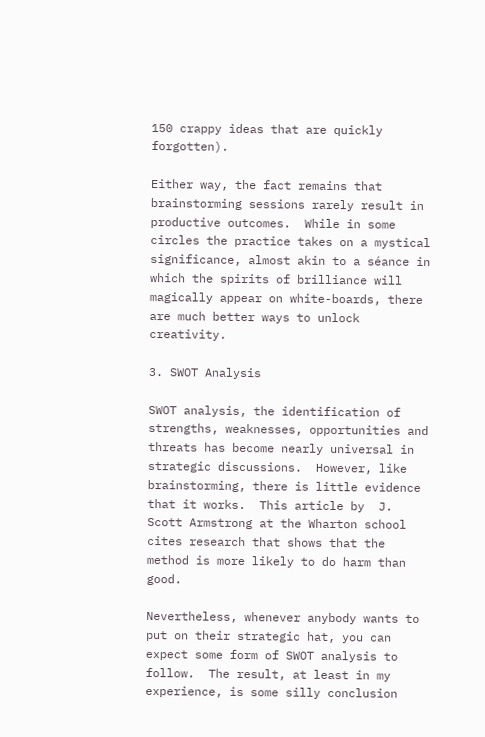150 crappy ideas that are quickly forgotten).

Either way, the fact remains that brainstorming sessions rarely result in productive outcomes.  While in some circles the practice takes on a mystical significance, almost akin to a séance in which the spirits of brilliance will magically appear on white-boards, there are much better ways to unlock creativity.

3. SWOT Analysis

SWOT analysis, the identification of strengths, weaknesses, opportunities and threats has become nearly universal in strategic discussions.  However, like brainstorming, there is little evidence that it works.  This article by  J. Scott Armstrong at the Wharton school cites research that shows that the method is more likely to do harm than good.

Nevertheless, whenever anybody wants to put on their strategic hat, you can expect some form of SWOT analysis to follow.  The result, at least in my experience, is some silly conclusion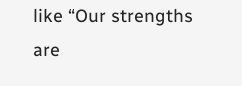like “Our strengths are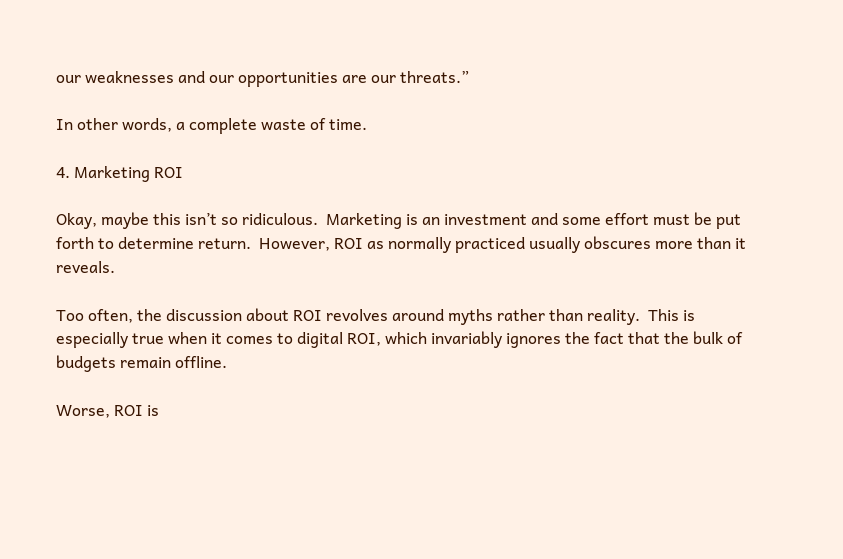our weaknesses and our opportunities are our threats.”

In other words, a complete waste of time.

4. Marketing ROI

Okay, maybe this isn’t so ridiculous.  Marketing is an investment and some effort must be put forth to determine return.  However, ROI as normally practiced usually obscures more than it reveals.

Too often, the discussion about ROI revolves around myths rather than reality.  This is especially true when it comes to digital ROI, which invariably ignores the fact that the bulk of budgets remain offline.

Worse, ROI is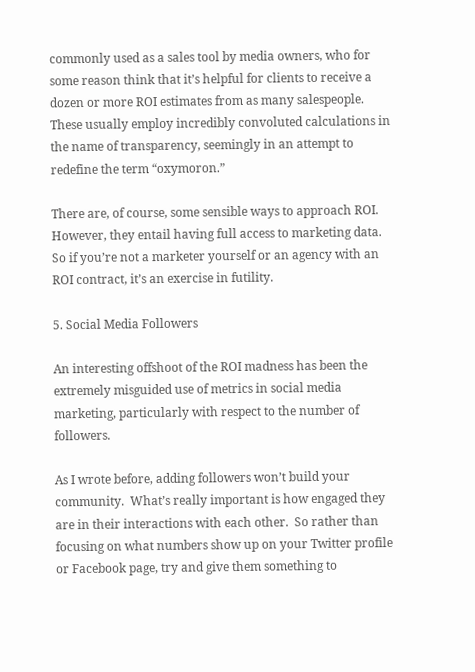commonly used as a sales tool by media owners, who for some reason think that it’s helpful for clients to receive a dozen or more ROI estimates from as many salespeople. These usually employ incredibly convoluted calculations in the name of transparency, seemingly in an attempt to redefine the term “oxymoron.”

There are, of course, some sensible ways to approach ROI.  However, they entail having full access to marketing data. So if you’re not a marketer yourself or an agency with an ROI contract, it’s an exercise in futility.

5. Social Media Followers

An interesting offshoot of the ROI madness has been the extremely misguided use of metrics in social media marketing, particularly with respect to the number of followers.

As I wrote before, adding followers won’t build your community.  What’s really important is how engaged they are in their interactions with each other.  So rather than focusing on what numbers show up on your Twitter profile or Facebook page, try and give them something to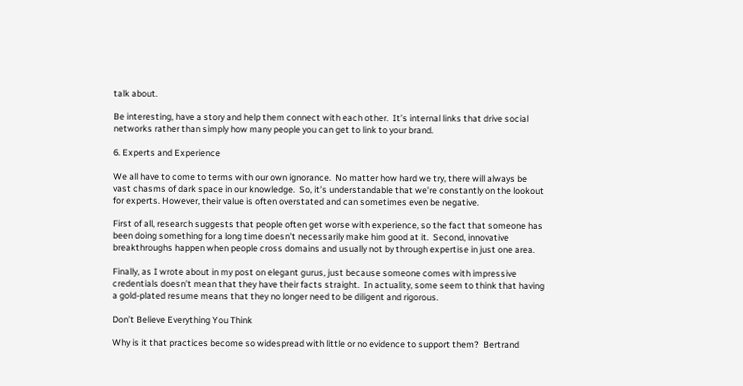talk about.

Be interesting, have a story and help them connect with each other.  It’s internal links that drive social networks rather than simply how many people you can get to link to your brand.

6. Experts and Experience

We all have to come to terms with our own ignorance.  No matter how hard we try, there will always be vast chasms of dark space in our knowledge.  So, it’s understandable that we’re constantly on the lookout for experts. However, their value is often overstated and can sometimes even be negative.

First of all, research suggests that people often get worse with experience, so the fact that someone has been doing something for a long time doesn’t necessarily make him good at it.  Second, innovative breakthroughs happen when people cross domains and usually not by through expertise in just one area.

Finally, as I wrote about in my post on elegant gurus, just because someone comes with impressive credentials doesn’t mean that they have their facts straight.  In actuality, some seem to think that having a gold-plated resume means that they no longer need to be diligent and rigorous.

Don’t Believe Everything You Think

Why is it that practices become so widespread with little or no evidence to support them?  Bertrand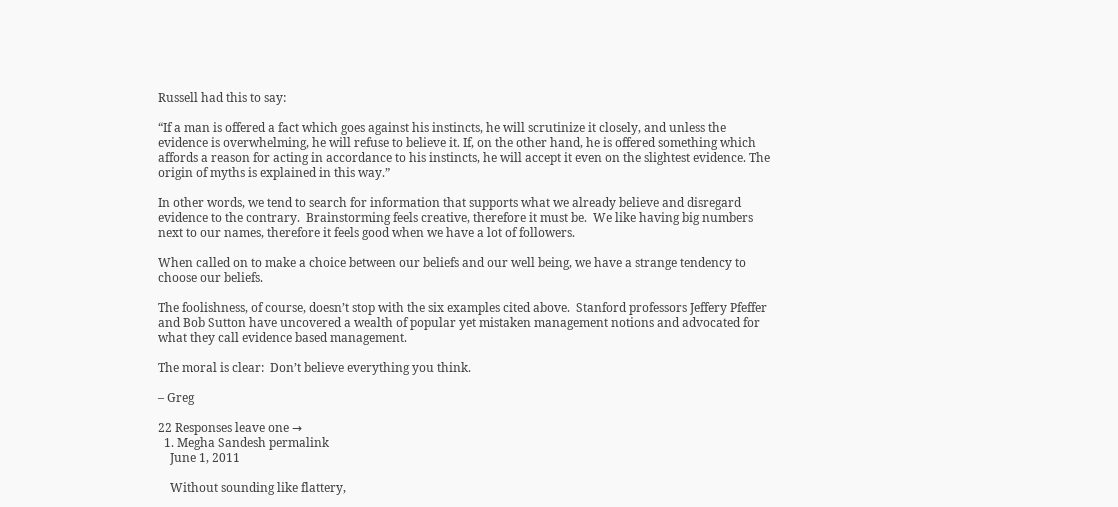Russell had this to say:

“If a man is offered a fact which goes against his instincts, he will scrutinize it closely, and unless the evidence is overwhelming, he will refuse to believe it. If, on the other hand, he is offered something which affords a reason for acting in accordance to his instincts, he will accept it even on the slightest evidence. The origin of myths is explained in this way.”

In other words, we tend to search for information that supports what we already believe and disregard evidence to the contrary.  Brainstorming feels creative, therefore it must be.  We like having big numbers next to our names, therefore it feels good when we have a lot of followers.

When called on to make a choice between our beliefs and our well being, we have a strange tendency to choose our beliefs.

The foolishness, of course, doesn’t stop with the six examples cited above.  Stanford professors Jeffery Pfeffer and Bob Sutton have uncovered a wealth of popular yet mistaken management notions and advocated for what they call evidence based management.

The moral is clear:  Don’t believe everything you think.

– Greg

22 Responses leave one →
  1. Megha Sandesh permalink
    June 1, 2011

    Without sounding like flattery,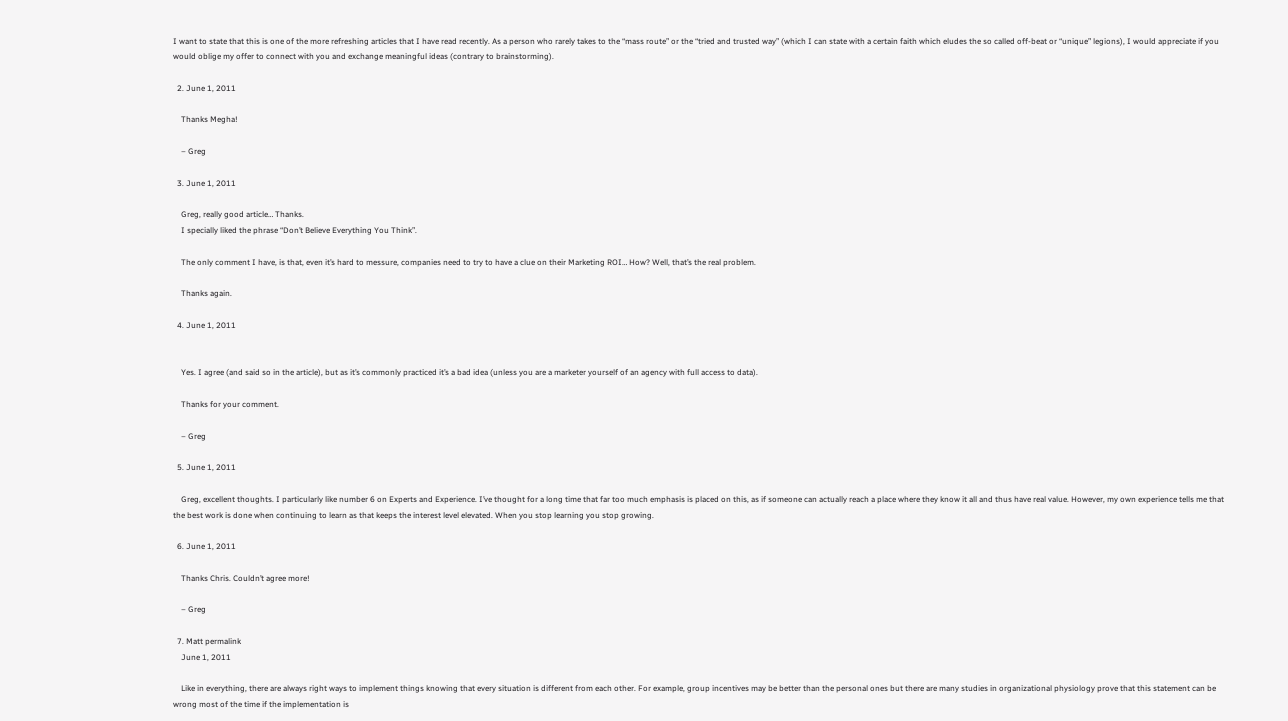I want to state that this is one of the more refreshing articles that I have read recently. As a person who rarely takes to the “mass route” or the “tried and trusted way” (which I can state with a certain faith which eludes the so called off-beat or “unique” legions), I would appreciate if you would oblige my offer to connect with you and exchange meaningful ideas (contrary to brainstorming).

  2. June 1, 2011

    Thanks Megha!

    – Greg

  3. June 1, 2011

    Greg, really good article… Thanks.
    I specially liked the phrase “Don’t Believe Everything You Think”.

    The only comment I have, is that, even it’s hard to messure, companies need to try to have a clue on their Marketing ROI… How? Well, that’s the real problem.

    Thanks again.

  4. June 1, 2011


    Yes. I agree (and said so in the article), but as it’s commonly practiced it’s a bad idea (unless you are a marketer yourself of an agency with full access to data).

    Thanks for your comment.

    – Greg

  5. June 1, 2011

    Greg, excellent thoughts. I particularly like number 6 on Experts and Experience. I’ve thought for a long time that far too much emphasis is placed on this, as if someone can actually reach a place where they know it all and thus have real value. However, my own experience tells me that the best work is done when continuing to learn as that keeps the interest level elevated. When you stop learning you stop growing.

  6. June 1, 2011

    Thanks Chris. Couldn’t agree more!

    – Greg

  7. Matt permalink
    June 1, 2011

    Like in everything, there are always right ways to implement things knowing that every situation is different from each other. For example, group incentives may be better than the personal ones but there are many studies in organizational physiology prove that this statement can be wrong most of the time if the implementation is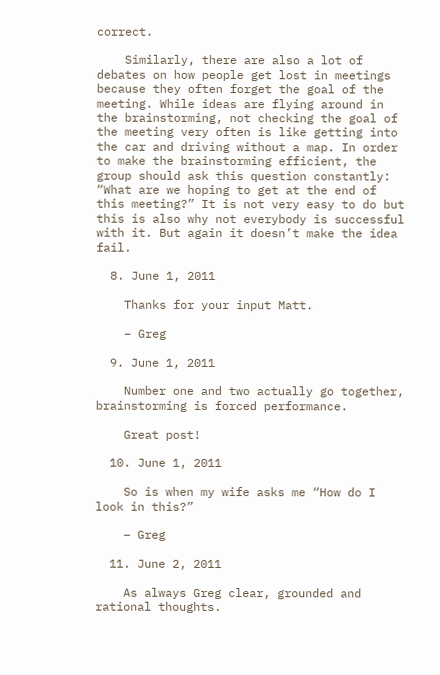correct.

    Similarly, there are also a lot of debates on how people get lost in meetings because they often forget the goal of the meeting. While ideas are flying around in the brainstorming, not checking the goal of the meeting very often is like getting into the car and driving without a map. In order to make the brainstorming efficient, the group should ask this question constantly: “What are we hoping to get at the end of this meeting?” It is not very easy to do but this is also why not everybody is successful with it. But again it doesn’t make the idea fail.

  8. June 1, 2011

    Thanks for your input Matt.

    – Greg

  9. June 1, 2011

    Number one and two actually go together, brainstorming is forced performance.

    Great post!

  10. June 1, 2011

    So is when my wife asks me “How do I look in this?”

    – Greg

  11. June 2, 2011

    As always Greg clear, grounded and rational thoughts.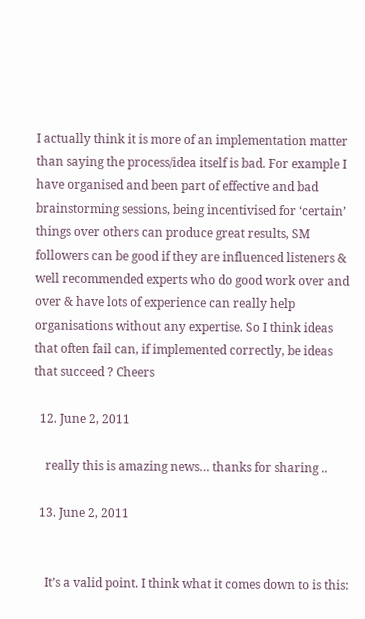I actually think it is more of an implementation matter than saying the process/idea itself is bad. For example I have organised and been part of effective and bad brainstorming sessions, being incentivised for ‘certain’ things over others can produce great results, SM followers can be good if they are influenced listeners & well recommended experts who do good work over and over & have lots of experience can really help organisations without any expertise. So I think ideas that often fail can, if implemented correctly, be ideas that succeed ? Cheers

  12. June 2, 2011

    really this is amazing news… thanks for sharing ..

  13. June 2, 2011


    It’s a valid point. I think what it comes down to is this: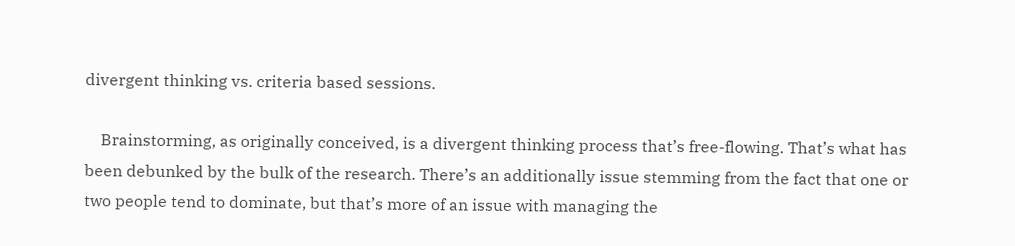divergent thinking vs. criteria based sessions.

    Brainstorming, as originally conceived, is a divergent thinking process that’s free-flowing. That’s what has been debunked by the bulk of the research. There’s an additionally issue stemming from the fact that one or two people tend to dominate, but that’s more of an issue with managing the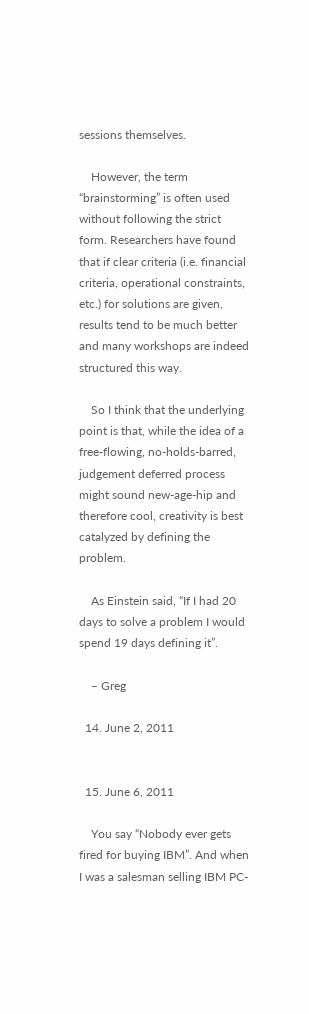sessions themselves.

    However, the term “brainstorming” is often used without following the strict form. Researchers have found that if clear criteria (i.e. financial criteria, operational constraints, etc.) for solutions are given, results tend to be much better and many workshops are indeed structured this way.

    So I think that the underlying point is that, while the idea of a free-flowing, no-holds-barred, judgement deferred process might sound new-age-hip and therefore cool, creativity is best catalyzed by defining the problem.

    As Einstein said, “If I had 20 days to solve a problem I would spend 19 days defining it”.

    – Greg

  14. June 2, 2011


  15. June 6, 2011

    You say “Nobody ever gets fired for buying IBM”. And when I was a salesman selling IBM PC-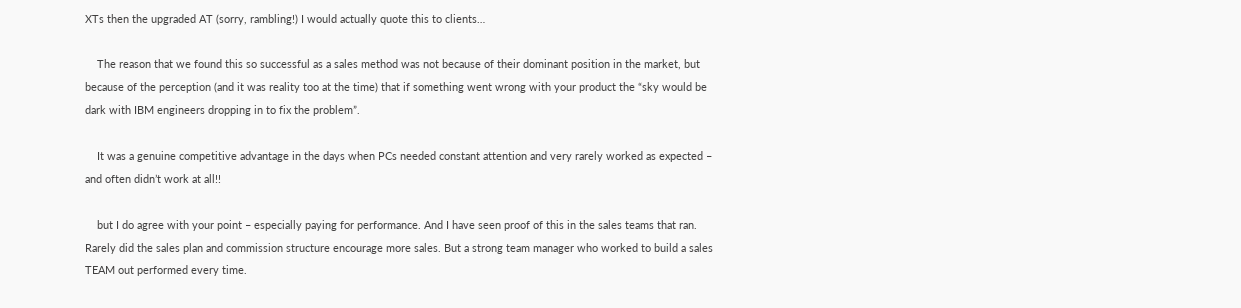XTs then the upgraded AT (sorry, rambling!) I would actually quote this to clients…

    The reason that we found this so successful as a sales method was not because of their dominant position in the market, but because of the perception (and it was reality too at the time) that if something went wrong with your product the “sky would be dark with IBM engineers dropping in to fix the problem”.

    It was a genuine competitive advantage in the days when PCs needed constant attention and very rarely worked as expected – and often didn’t work at all!!

    but I do agree with your point – especially paying for performance. And I have seen proof of this in the sales teams that ran. Rarely did the sales plan and commission structure encourage more sales. But a strong team manager who worked to build a sales TEAM out performed every time.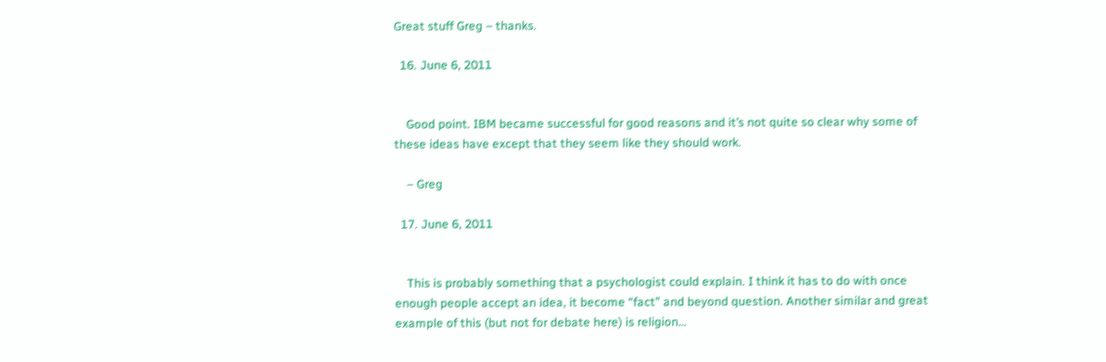Great stuff Greg – thanks.

  16. June 6, 2011


    Good point. IBM became successful for good reasons and it’s not quite so clear why some of these ideas have except that they seem like they should work.

    – Greg

  17. June 6, 2011


    This is probably something that a psychologist could explain. I think it has to do with once enough people accept an idea, it become “fact” and beyond question. Another similar and great example of this (but not for debate here) is religion…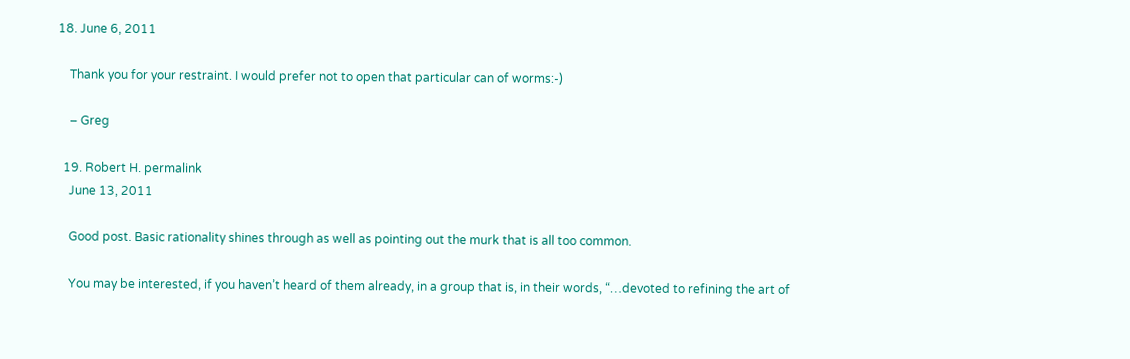18. June 6, 2011

    Thank you for your restraint. I would prefer not to open that particular can of worms:-)

    – Greg

  19. Robert H. permalink
    June 13, 2011

    Good post. Basic rationality shines through as well as pointing out the murk that is all too common.

    You may be interested, if you haven’t heard of them already, in a group that is, in their words, “…devoted to refining the art of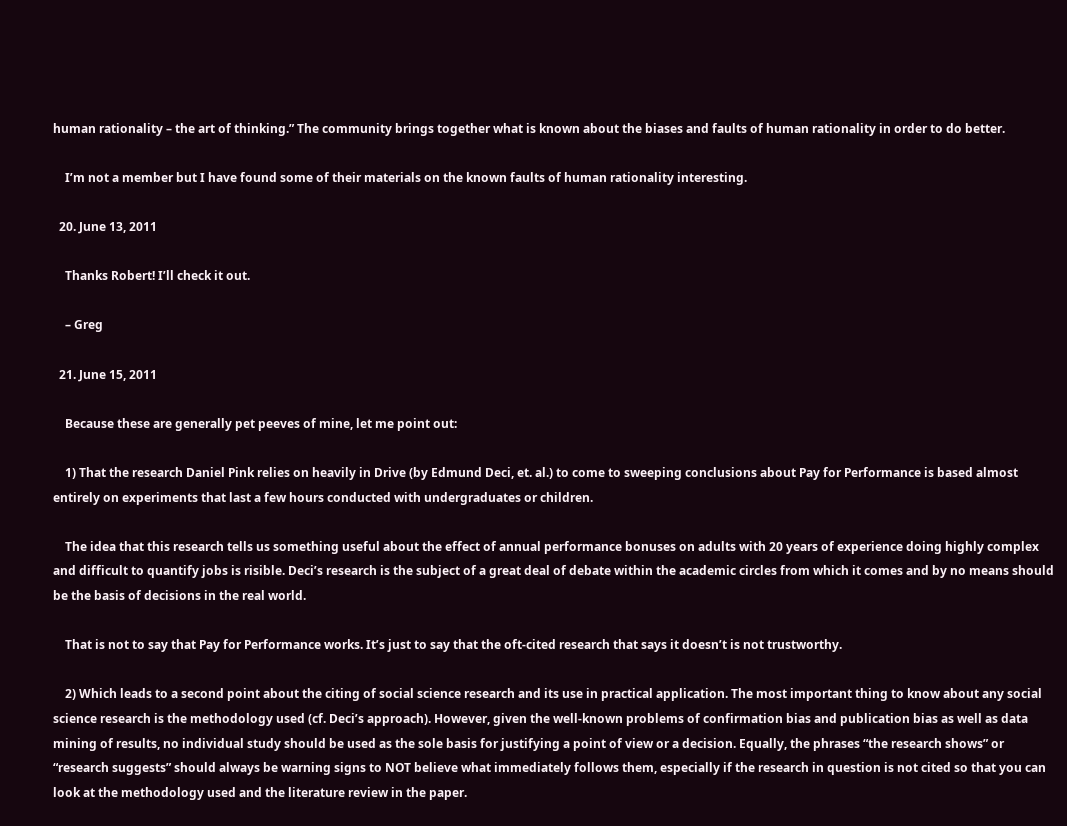human rationality – the art of thinking.” The community brings together what is known about the biases and faults of human rationality in order to do better.

    I’m not a member but I have found some of their materials on the known faults of human rationality interesting.

  20. June 13, 2011

    Thanks Robert! I’ll check it out.

    – Greg

  21. June 15, 2011

    Because these are generally pet peeves of mine, let me point out:

    1) That the research Daniel Pink relies on heavily in Drive (by Edmund Deci, et. al.) to come to sweeping conclusions about Pay for Performance is based almost entirely on experiments that last a few hours conducted with undergraduates or children.

    The idea that this research tells us something useful about the effect of annual performance bonuses on adults with 20 years of experience doing highly complex and difficult to quantify jobs is risible. Deci’s research is the subject of a great deal of debate within the academic circles from which it comes and by no means should be the basis of decisions in the real world.

    That is not to say that Pay for Performance works. It’s just to say that the oft-cited research that says it doesn’t is not trustworthy.

    2) Which leads to a second point about the citing of social science research and its use in practical application. The most important thing to know about any social science research is the methodology used (cf. Deci’s approach). However, given the well-known problems of confirmation bias and publication bias as well as data mining of results, no individual study should be used as the sole basis for justifying a point of view or a decision. Equally, the phrases “the research shows” or “research suggests” should always be warning signs to NOT believe what immediately follows them, especially if the research in question is not cited so that you can look at the methodology used and the literature review in the paper.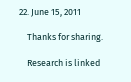22. June 15, 2011

    Thanks for sharing.

    Research is linked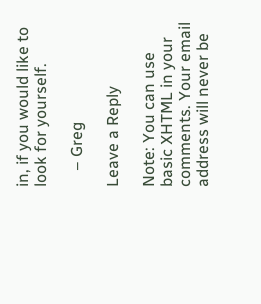in, if you would like to look for yourself.

    – Greg

Leave a Reply

Note: You can use basic XHTML in your comments. Your email address will never be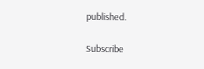published.

Subscribe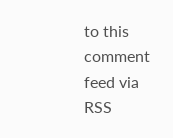to this comment feed via RSS